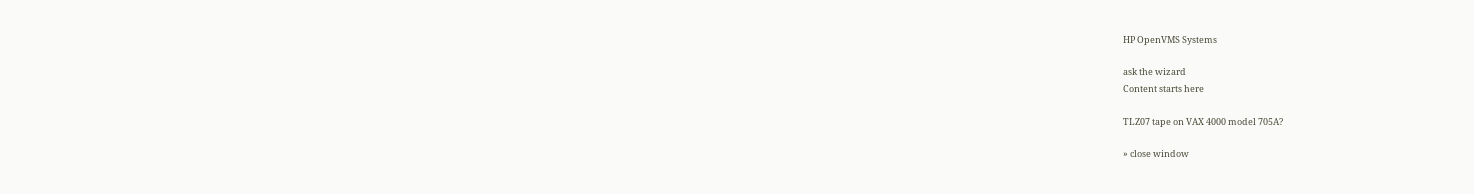HP OpenVMS Systems

ask the wizard
Content starts here

TLZ07 tape on VAX 4000 model 705A?

» close window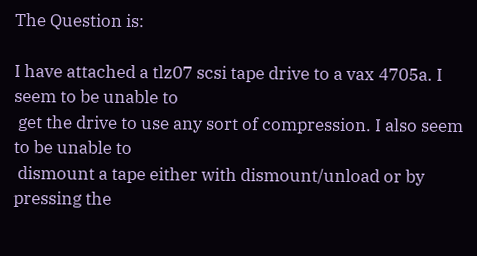The Question is:

I have attached a tlz07 scsi tape drive to a vax 4705a. I seem to be unable to
 get the drive to use any sort of compression. I also seem to be unable to
 dismount a tape either with dismount/unload or by pressing the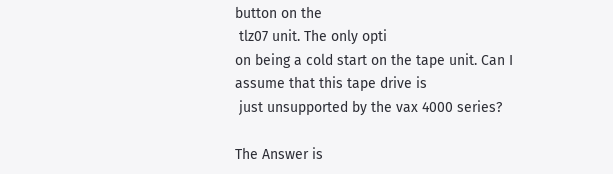button on the
 tlz07 unit. The only opti
on being a cold start on the tape unit. Can I assume that this tape drive is
 just unsupported by the vax 4000 series?

The Answer is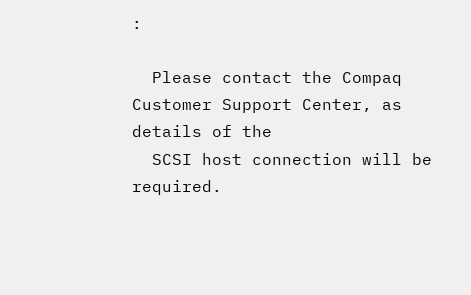:

  Please contact the Compaq Customer Support Center, as details of the
  SCSI host connection will be required.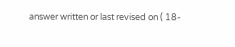answer written or last revised on ( 18-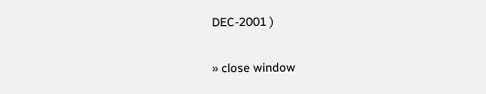DEC-2001 )

» close window